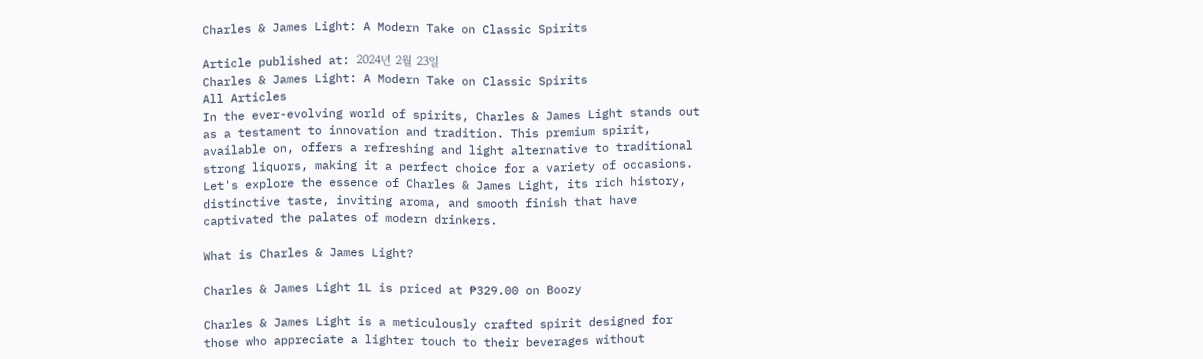Charles & James Light: A Modern Take on Classic Spirits

Article published at: 2024년 2월 23일
Charles & James Light: A Modern Take on Classic Spirits
All Articles
In the ever-evolving world of spirits, Charles & James Light stands out as a testament to innovation and tradition. This premium spirit, available on, offers a refreshing and light alternative to traditional strong liquors, making it a perfect choice for a variety of occasions. Let's explore the essence of Charles & James Light, its rich history, distinctive taste, inviting aroma, and smooth finish that have captivated the palates of modern drinkers.

What is Charles & James Light?

Charles & James Light 1L is priced at ₱329.00 on Boozy

Charles & James Light is a meticulously crafted spirit designed for those who appreciate a lighter touch to their beverages without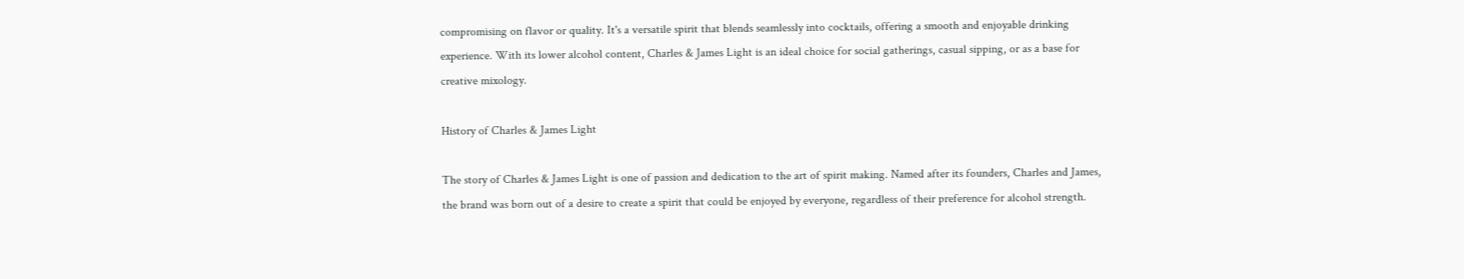compromising on flavor or quality. It's a versatile spirit that blends seamlessly into cocktails, offering a smooth and enjoyable drinking experience. With its lower alcohol content, Charles & James Light is an ideal choice for social gatherings, casual sipping, or as a base for creative mixology.

History of Charles & James Light

The story of Charles & James Light is one of passion and dedication to the art of spirit making. Named after its founders, Charles and James, the brand was born out of a desire to create a spirit that could be enjoyed by everyone, regardless of their preference for alcohol strength.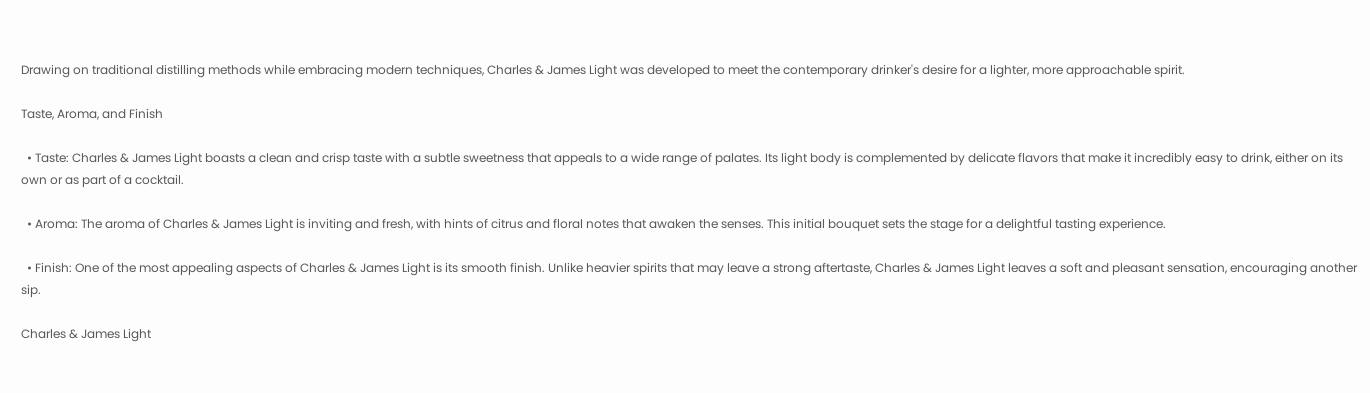Drawing on traditional distilling methods while embracing modern techniques, Charles & James Light was developed to meet the contemporary drinker's desire for a lighter, more approachable spirit.

Taste, Aroma, and Finish

  • Taste: Charles & James Light boasts a clean and crisp taste with a subtle sweetness that appeals to a wide range of palates. Its light body is complemented by delicate flavors that make it incredibly easy to drink, either on its own or as part of a cocktail.

  • Aroma: The aroma of Charles & James Light is inviting and fresh, with hints of citrus and floral notes that awaken the senses. This initial bouquet sets the stage for a delightful tasting experience.

  • Finish: One of the most appealing aspects of Charles & James Light is its smooth finish. Unlike heavier spirits that may leave a strong aftertaste, Charles & James Light leaves a soft and pleasant sensation, encouraging another sip.

Charles & James Light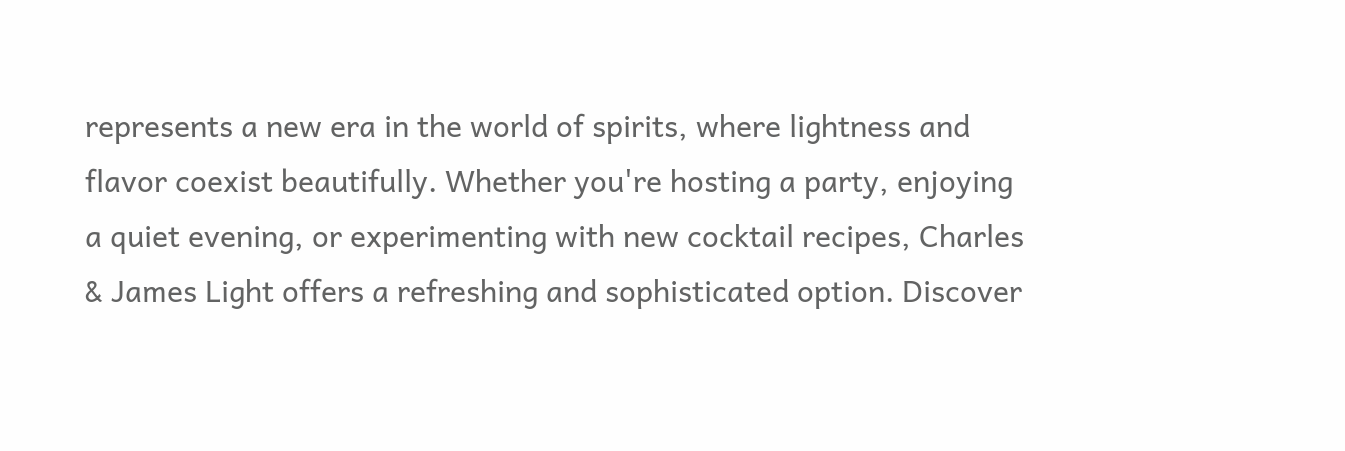represents a new era in the world of spirits, where lightness and flavor coexist beautifully. Whether you're hosting a party, enjoying a quiet evening, or experimenting with new cocktail recipes, Charles & James Light offers a refreshing and sophisticated option. Discover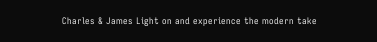Charles & James Light on and experience the modern take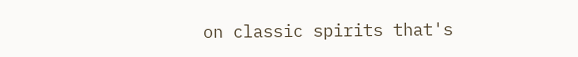on classic spirits that's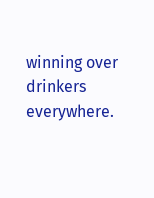winning over drinkers everywhere.